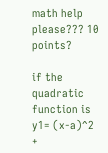math help please??? 10 points?

if the quadratic function is y1= (x-a)^2 +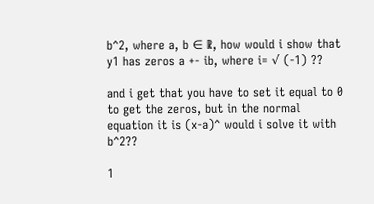b^2, where a, b ∈ ℝ, how would i show that y1 has zeros a +- ib, where i= √ (-1) ??

and i get that you have to set it equal to 0 to get the zeros, but in the normal equation it is (x-a)^ would i solve it with b^2??

1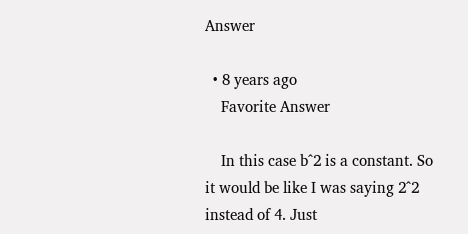Answer

  • 8 years ago
    Favorite Answer

    In this case b^2 is a constant. So it would be like I was saying 2^2 instead of 4. Just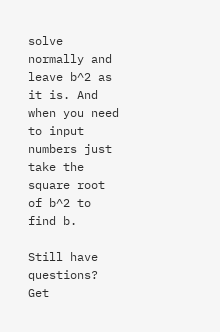solve normally and leave b^2 as it is. And when you need to input numbers just take the square root of b^2 to find b.

Still have questions? Get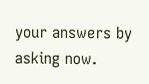your answers by asking now.